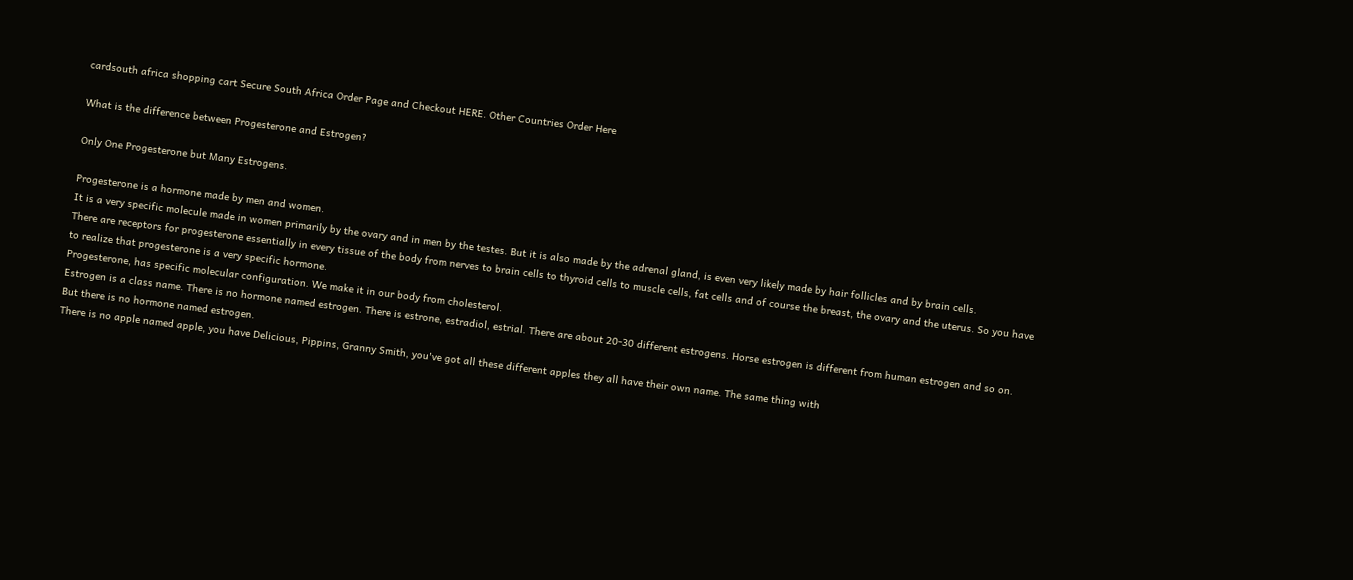cardsouth africa shopping cart Secure South Africa Order Page and Checkout HERE. Other Countries Order Here

What is the difference between Progesterone and Estrogen?

Only One Progesterone but Many Estrogens.

Progesterone is a hormone made by men and women.
It is a very specific molecule made in women primarily by the ovary and in men by the testes. But it is also made by the adrenal gland, is even very likely made by hair follicles and by brain cells.
There are receptors for progesterone essentially in every tissue of the body from nerves to brain cells to thyroid cells to muscle cells, fat cells and of course the breast, the ovary and the uterus. So you have to realize that progesterone is a very specific hormone.
Progesterone, has specific molecular configuration. We make it in our body from cholesterol.
Estrogen is a class name. There is no hormone named estrogen. There is estrone, estradiol, estrial. There are about 20-30 different estrogens. Horse estrogen is different from human estrogen and so on. But there is no hormone named estrogen.
There is no apple named apple, you have Delicious, Pippins, Granny Smith, you've got all these different apples they all have their own name. The same thing with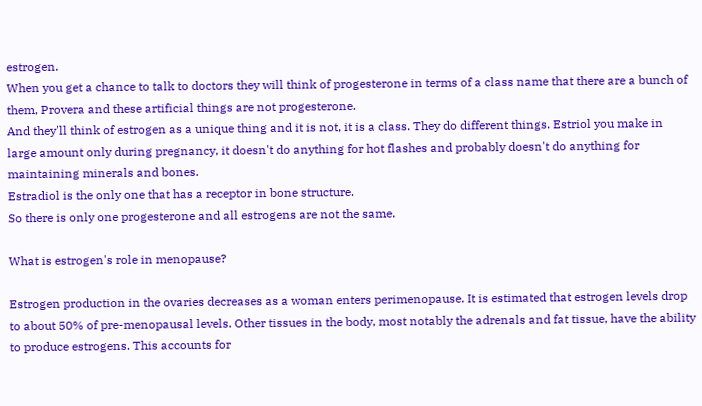estrogen.
When you get a chance to talk to doctors they will think of progesterone in terms of a class name that there are a bunch of them, Provera and these artificial things are not progesterone.
And they'll think of estrogen as a unique thing and it is not, it is a class. They do different things. Estriol you make in large amount only during pregnancy, it doesn't do anything for hot flashes and probably doesn't do anything for maintaining minerals and bones.
Estradiol is the only one that has a receptor in bone structure.
So there is only one progesterone and all estrogens are not the same.

What is estrogen's role in menopause?

Estrogen production in the ovaries decreases as a woman enters perimenopause. It is estimated that estrogen levels drop to about 50% of pre-menopausal levels. Other tissues in the body, most notably the adrenals and fat tissue, have the ability to produce estrogens. This accounts for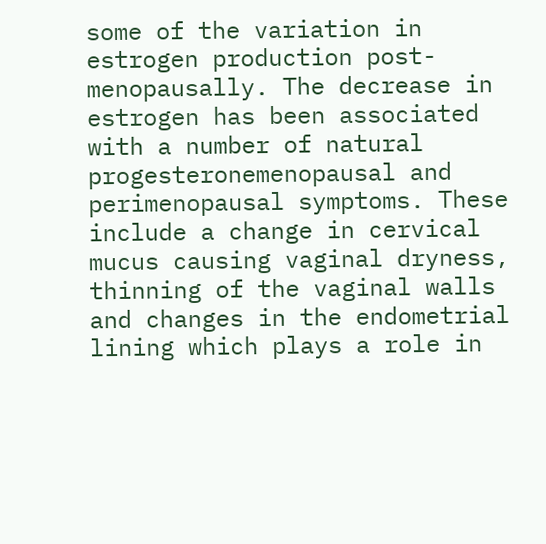some of the variation in estrogen production post-menopausally. The decrease in estrogen has been associated with a number of natural progesteronemenopausal and perimenopausal symptoms. These include a change in cervical mucus causing vaginal dryness, thinning of the vaginal walls and changes in the endometrial lining which plays a role in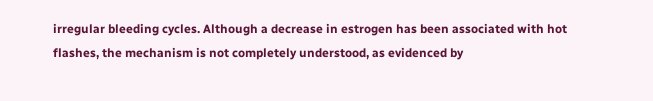irregular bleeding cycles. Although a decrease in estrogen has been associated with hot flashes, the mechanism is not completely understood, as evidenced by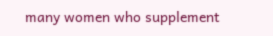many women who supplement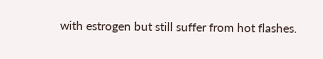with estrogen but still suffer from hot flashes.